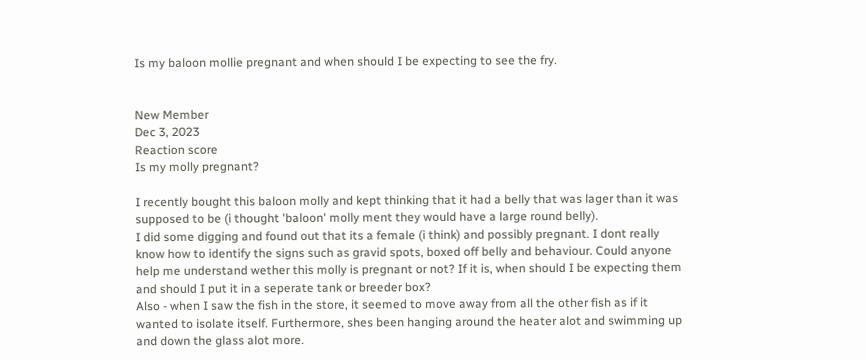Is my baloon mollie pregnant and when should I be expecting to see the fry.


New Member
Dec 3, 2023
Reaction score
Is my molly pregnant?

I recently bought this baloon molly and kept thinking that it had a belly that was lager than it was supposed to be (i thought 'baloon' molly ment they would have a large round belly).
I did some digging and found out that its a female (i think) and possibly pregnant. I dont really know how to identify the signs such as gravid spots, boxed off belly and behaviour. Could anyone help me understand wether this molly is pregnant or not? If it is, when should I be expecting them and should I put it in a seperate tank or breeder box?
Also - when I saw the fish in the store, it seemed to move away from all the other fish as if it wanted to isolate itself. Furthermore, shes been hanging around the heater alot and swimming up and down the glass alot more.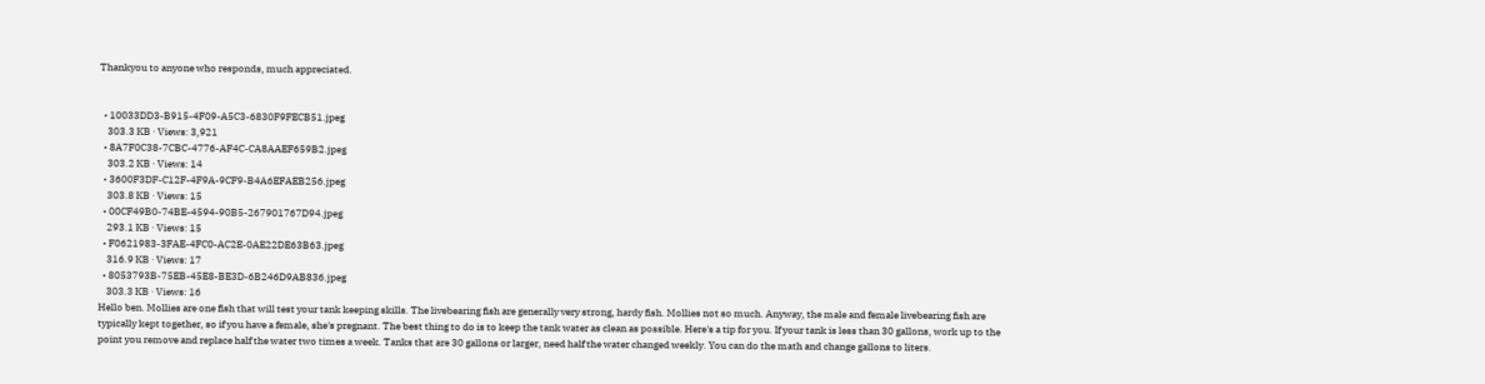Thankyou to anyone who responds, much appreciated.


  • 10033DD3-B915-4F09-A5C3-6830F9FECB51.jpeg
    303.3 KB · Views: 3,921
  • 8A7F0C38-7CBC-4776-AF4C-CA8AAEF659B2.jpeg
    303.2 KB · Views: 14
  • 3600F3DF-C12F-4F9A-9CF9-B4A6EFAEB256.jpeg
    303.8 KB · Views: 15
  • 00CF49B0-74BE-4594-90B5-267901767D94.jpeg
    293.1 KB · Views: 15
  • F0621983-3FAE-4FC0-AC2E-0AE22DE63B63.jpeg
    316.9 KB · Views: 17
  • 8053793B-75EB-45E8-BE3D-6B246D9AB836.jpeg
    303.3 KB · Views: 16
Hello ben. Mollies are one fish that will test your tank keeping skills. The livebearing fish are generally very strong, hardy fish. Mollies not so much. Anyway, the male and female livebearing fish are typically kept together, so if you have a female, she's pregnant. The best thing to do is to keep the tank water as clean as possible. Here's a tip for you. If your tank is less than 30 gallons, work up to the point you remove and replace half the water two times a week. Tanks that are 30 gallons or larger, need half the water changed weekly. You can do the math and change gallons to liters.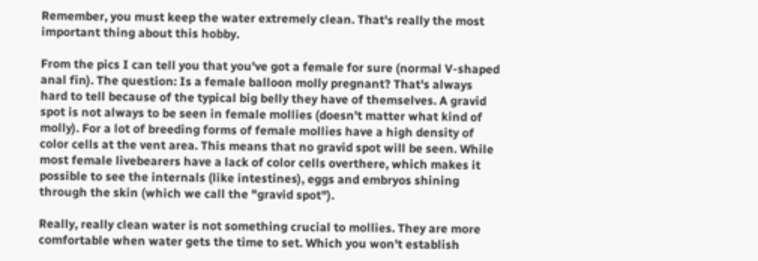Remember, you must keep the water extremely clean. That's really the most important thing about this hobby.

From the pics I can tell you that you've got a female for sure (normal V-shaped anal fin). The question: Is a female balloon molly pregnant? That's always hard to tell because of the typical big belly they have of themselves. A gravid spot is not always to be seen in female mollies (doesn't matter what kind of molly). For a lot of breeding forms of female mollies have a high density of color cells at the vent area. This means that no gravid spot will be seen. While most female livebearers have a lack of color cells overthere, which makes it possible to see the internals (like intestines), eggs and embryos shining through the skin (which we call the "gravid spot").

Really, really clean water is not something crucial to mollies. They are more comfortable when water gets the time to set. Which you won't establish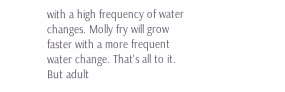with a high frequency of water changes. Molly fry will grow faster with a more frequent water change. That's all to it. But adult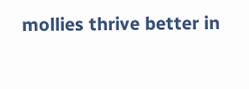mollies thrive better in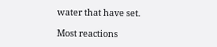water that have set.

Most reactions